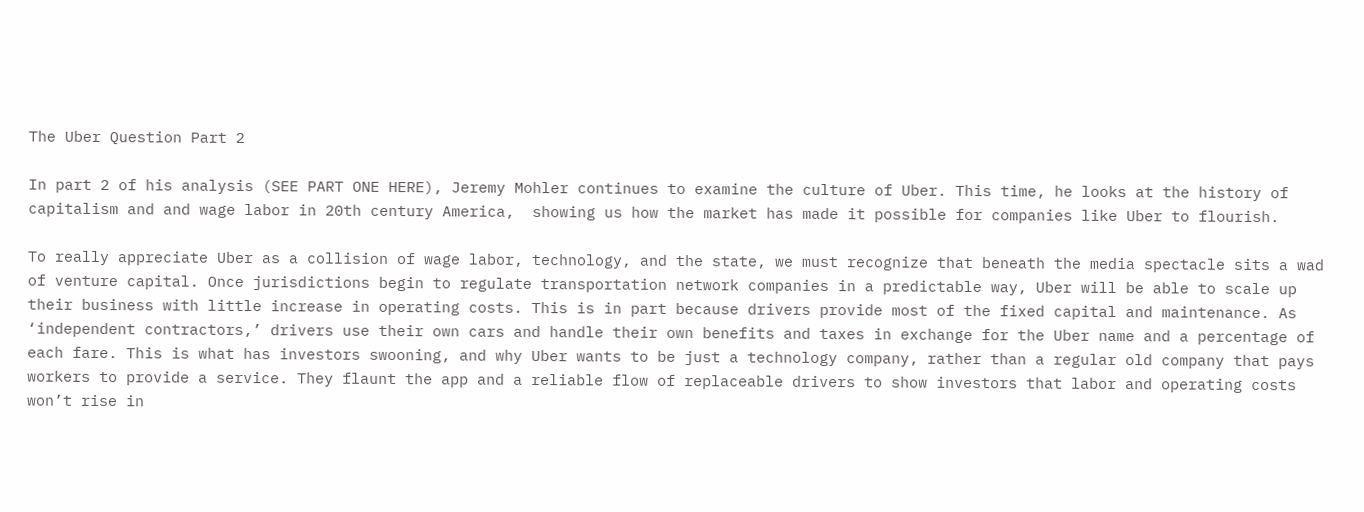The Uber Question Part 2

In part 2 of his analysis (SEE PART ONE HERE), Jeremy Mohler continues to examine the culture of Uber. This time, he looks at the history of capitalism and and wage labor in 20th century America,  showing us how the market has made it possible for companies like Uber to flourish.

To really appreciate Uber as a collision of wage labor, technology, and the state, we must recognize that beneath the media spectacle sits a wad of venture capital. Once jurisdictions begin to regulate transportation network companies in a predictable way, Uber will be able to scale up their business with little increase in operating costs. This is in part because drivers provide most of the fixed capital and maintenance. As ‘independent contractors,’ drivers use their own cars and handle their own benefits and taxes in exchange for the Uber name and a percentage of each fare. This is what has investors swooning, and why Uber wants to be just a technology company, rather than a regular old company that pays workers to provide a service. They flaunt the app and a reliable flow of replaceable drivers to show investors that labor and operating costs won’t rise in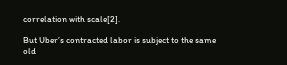correlation with scale[2].

But Uber’s contracted labor is subject to the same old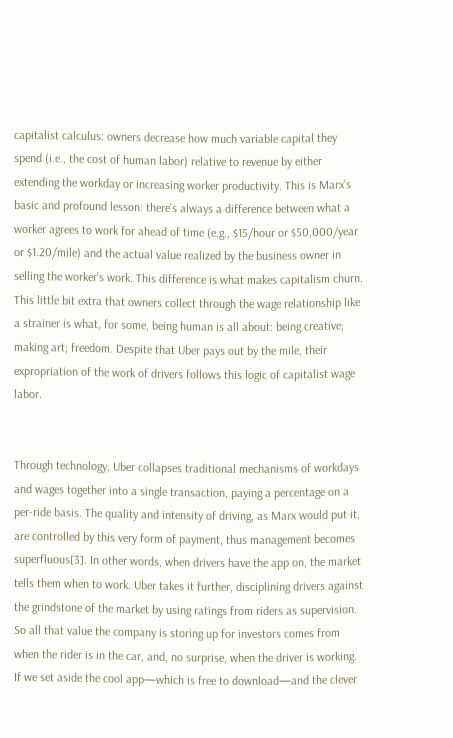capitalist calculus: owners decrease how much variable capital they spend (i.e., the cost of human labor) relative to revenue by either extending the workday or increasing worker productivity. This is Marx’s basic and profound lesson: there’s always a difference between what a worker agrees to work for ahead of time (e.g., $15/hour or $50,000/year or $1.20/mile) and the actual value realized by the business owner in selling the worker’s work. This difference is what makes capitalism churn. This little bit extra that owners collect through the wage relationship like a strainer is what, for some, being human is all about: being creative; making art; freedom. Despite that Uber pays out by the mile, their expropriation of the work of drivers follows this logic of capitalist wage labor.


Through technology, Uber collapses traditional mechanisms of workdays and wages together into a single transaction, paying a percentage on a per-ride basis. The quality and intensity of driving, as Marx would put it, are controlled by this very form of payment, thus management becomes superfluous[3]. In other words, when drivers have the app on, the market tells them when to work. Uber takes it further, disciplining drivers against the grindstone of the market by using ratings from riders as supervision. So all that value the company is storing up for investors comes from when the rider is in the car, and, no surprise, when the driver is working. If we set aside the cool app—which is free to download—and the clever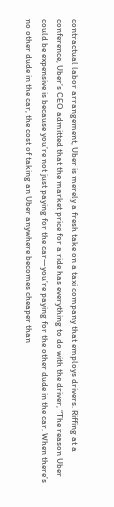contractual labor arrangement, Uber is merely a fresh take on a taxi company that employs drivers. Riffing at a conference, Uber’s CEO admitted that the market price for a ride has everything to do with the driver, “The reason Uber could be expensive is because you’re not just paying for the car—you’re paying for the other dude in the car. When there’s no other dude in the car, the cost of taking an Uber anywhere becomes cheaper than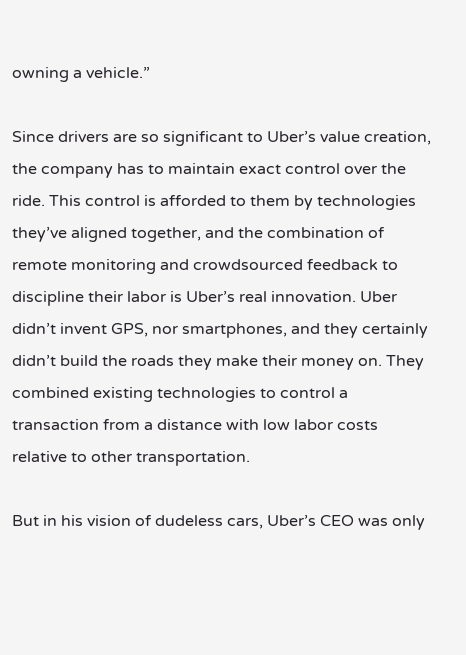owning a vehicle.”

Since drivers are so significant to Uber’s value creation, the company has to maintain exact control over the ride. This control is afforded to them by technologies they’ve aligned together, and the combination of remote monitoring and crowdsourced feedback to discipline their labor is Uber’s real innovation. Uber didn’t invent GPS, nor smartphones, and they certainly didn’t build the roads they make their money on. They combined existing technologies to control a transaction from a distance with low labor costs relative to other transportation.

But in his vision of dudeless cars, Uber’s CEO was only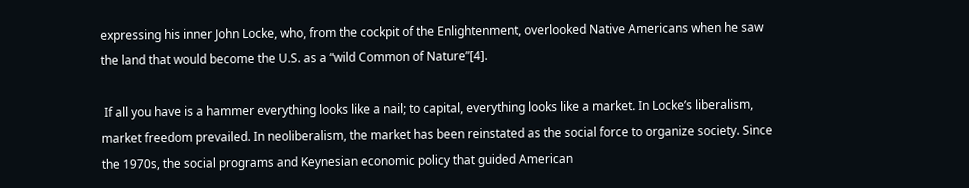expressing his inner John Locke, who, from the cockpit of the Enlightenment, overlooked Native Americans when he saw the land that would become the U.S. as a “wild Common of Nature”[4].

 If all you have is a hammer everything looks like a nail; to capital, everything looks like a market. In Locke’s liberalism, market freedom prevailed. In neoliberalism, the market has been reinstated as the social force to organize society. Since the 1970s, the social programs and Keynesian economic policy that guided American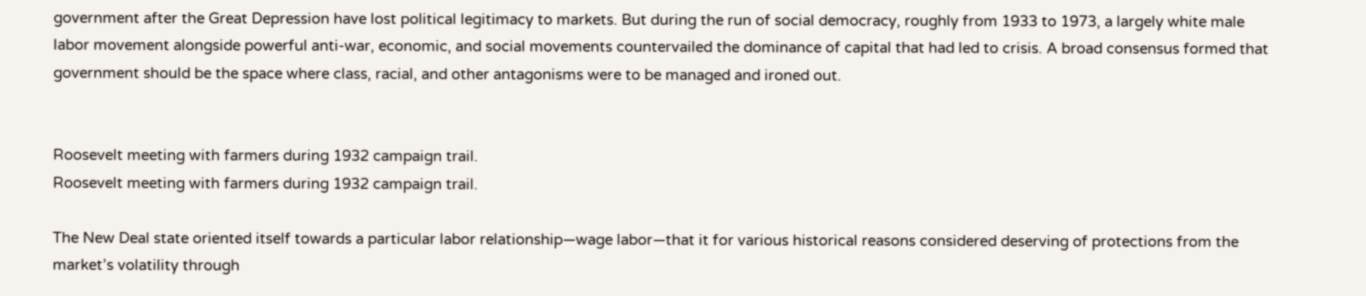government after the Great Depression have lost political legitimacy to markets. But during the run of social democracy, roughly from 1933 to 1973, a largely white male labor movement alongside powerful anti-war, economic, and social movements countervailed the dominance of capital that had led to crisis. A broad consensus formed that government should be the space where class, racial, and other antagonisms were to be managed and ironed out.


Roosevelt meeting with farmers during 1932 campaign trail.
Roosevelt meeting with farmers during 1932 campaign trail.

The New Deal state oriented itself towards a particular labor relationship—wage labor—that it for various historical reasons considered deserving of protections from the market’s volatility through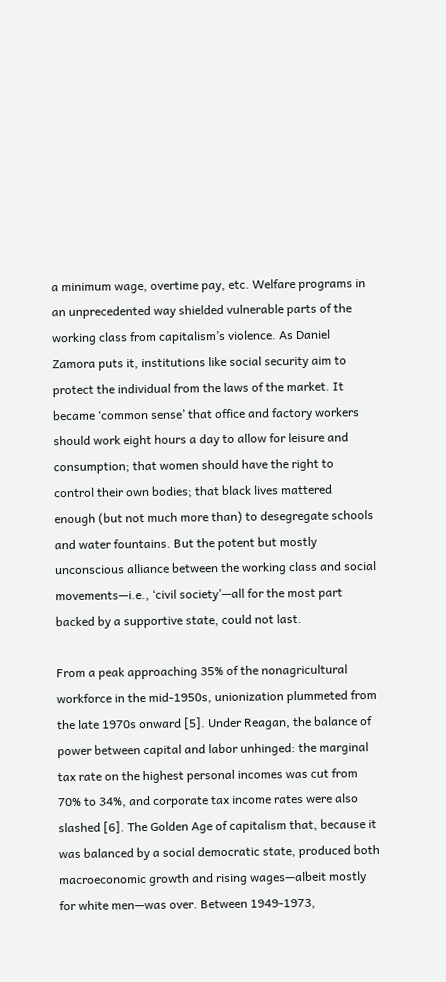a minimum wage, overtime pay, etc. Welfare programs in an unprecedented way shielded vulnerable parts of the working class from capitalism’s violence. As Daniel Zamora puts it, institutions like social security aim to protect the individual from the laws of the market. It became ‘common sense’ that office and factory workers should work eight hours a day to allow for leisure and consumption; that women should have the right to control their own bodies; that black lives mattered enough (but not much more than) to desegregate schools and water fountains. But the potent but mostly unconscious alliance between the working class and social movements—i.e., ‘civil society’—all for the most part backed by a supportive state, could not last.

From a peak approaching 35% of the nonagricultural workforce in the mid-1950s, unionization plummeted from the late 1970s onward [5]. Under Reagan, the balance of power between capital and labor unhinged: the marginal tax rate on the highest personal incomes was cut from 70% to 34%, and corporate tax income rates were also slashed [6]. The Golden Age of capitalism that, because it was balanced by a social democratic state, produced both macroeconomic growth and rising wages—albeit mostly for white men—was over. Between 1949-1973,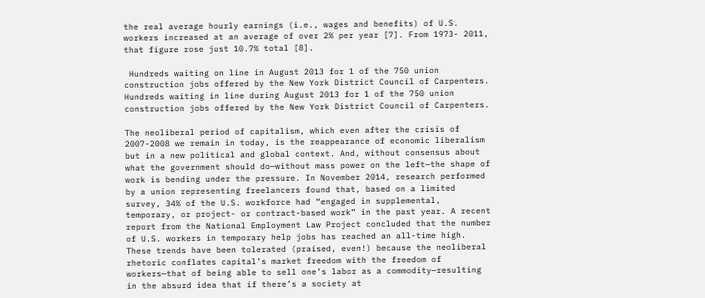the real average hourly earnings (i.e., wages and benefits) of U.S. workers increased at an average of over 2% per year [7]. From 1973- 2011, that figure rose just 10.7% total [8].

 Hundreds waiting on line in August 2013 for 1 of the 750 union construction jobs offered by the New York District Council of Carpenters.
Hundreds waiting in line during August 2013 for 1 of the 750 union construction jobs offered by the New York District Council of Carpenters.

The neoliberal period of capitalism, which even after the crisis of 2007-2008 we remain in today, is the reappearance of economic liberalism but in a new political and global context. And, without consensus about what the government should do—without mass power on the left—the shape of work is bending under the pressure. In November 2014, research performed by a union representing freelancers found that, based on a limited survey, 34% of the U.S. workforce had “engaged in supplemental, temporary, or project- or contract-based work” in the past year. A recent report from the National Employment Law Project concluded that the number of U.S. workers in temporary help jobs has reached an all-time high. These trends have been tolerated (praised, even!) because the neoliberal rhetoric conflates capital’s market freedom with the freedom of workers—that of being able to sell one’s labor as a commodity—resulting in the absurd idea that if there’s a society at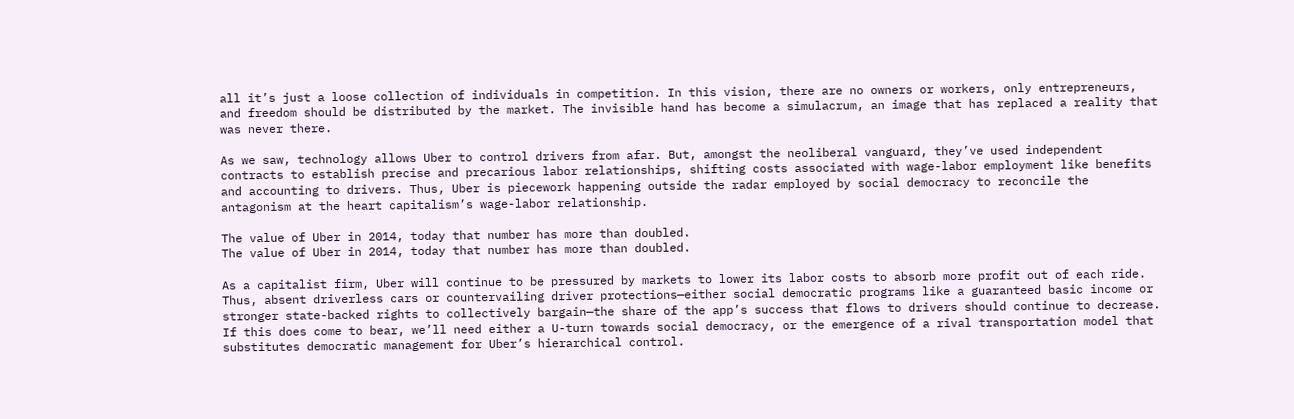all it’s just a loose collection of individuals in competition. In this vision, there are no owners or workers, only entrepreneurs, and freedom should be distributed by the market. The invisible hand has become a simulacrum, an image that has replaced a reality that was never there.

As we saw, technology allows Uber to control drivers from afar. But, amongst the neoliberal vanguard, they’ve used independent contracts to establish precise and precarious labor relationships, shifting costs associated with wage-labor employment like benefits and accounting to drivers. Thus, Uber is piecework happening outside the radar employed by social democracy to reconcile the antagonism at the heart capitalism’s wage-labor relationship.

The value of Uber in 2014, today that number has more than doubled.
The value of Uber in 2014, today that number has more than doubled.

As a capitalist firm, Uber will continue to be pressured by markets to lower its labor costs to absorb more profit out of each ride. Thus, absent driverless cars or countervailing driver protections—either social democratic programs like a guaranteed basic income or stronger state-backed rights to collectively bargain—the share of the app’s success that flows to drivers should continue to decrease. If this does come to bear, we’ll need either a U-turn towards social democracy, or the emergence of a rival transportation model that substitutes democratic management for Uber’s hierarchical control.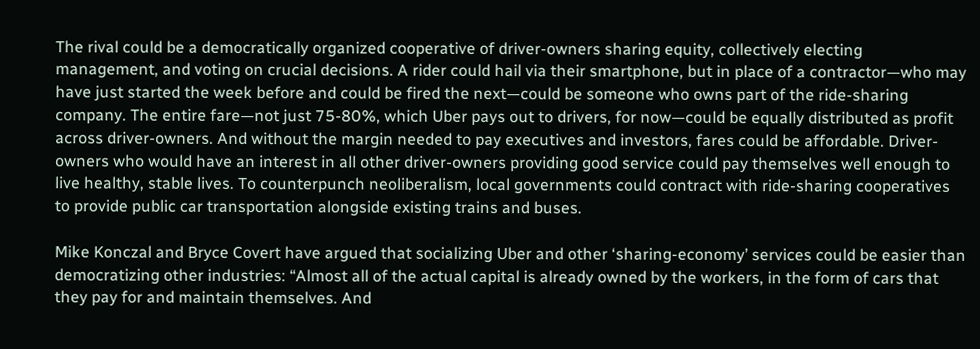The rival could be a democratically organized cooperative of driver-owners sharing equity, collectively electing management, and voting on crucial decisions. A rider could hail via their smartphone, but in place of a contractor—who may have just started the week before and could be fired the next—could be someone who owns part of the ride-sharing company. The entire fare—not just 75-80%, which Uber pays out to drivers, for now—could be equally distributed as profit across driver-owners. And without the margin needed to pay executives and investors, fares could be affordable. Driver-owners who would have an interest in all other driver-owners providing good service could pay themselves well enough to live healthy, stable lives. To counterpunch neoliberalism, local governments could contract with ride-sharing cooperatives to provide public car transportation alongside existing trains and buses.

Mike Konczal and Bryce Covert have argued that socializing Uber and other ‘sharing-economy’ services could be easier than democratizing other industries: “Almost all of the actual capital is already owned by the workers, in the form of cars that they pay for and maintain themselves. And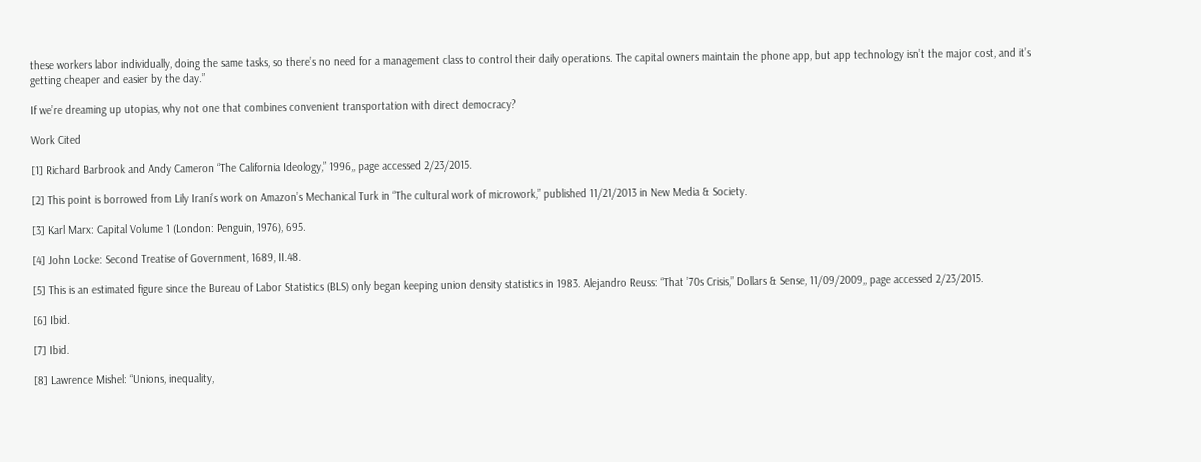these workers labor individually, doing the same tasks, so there’s no need for a management class to control their daily operations. The capital owners maintain the phone app, but app technology isn’t the major cost, and it’s getting cheaper and easier by the day.”

If we’re dreaming up utopias, why not one that combines convenient transportation with direct democracy?

Work Cited

[1] Richard Barbrook and Andy Cameron “The California Ideology,” 1996,, page accessed 2/23/2015.

[2] This point is borrowed from Lily Irani’s work on Amazon’s Mechanical Turk in “The cultural work of microwork,” published 11/21/2013 in New Media & Society.

[3] Karl Marx: Capital Volume 1 (London: Penguin, 1976), 695.

[4] John Locke: Second Treatise of Government, 1689, II.48.

[5] This is an estimated figure since the Bureau of Labor Statistics (BLS) only began keeping union density statistics in 1983. Alejandro Reuss: “That ’70s Crisis,” Dollars & Sense, 11/09/2009,, page accessed 2/23/2015.

[6] Ibid.

[7] Ibid.

[8] Lawrence Mishel: “Unions, inequality,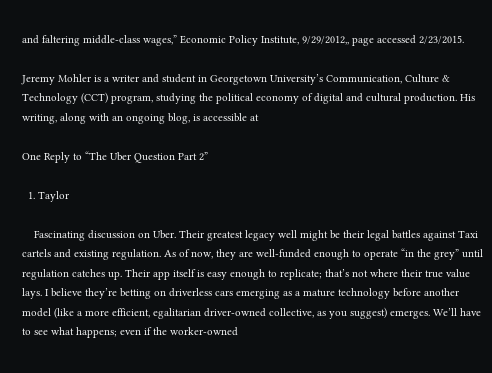and faltering middle-class wages,” Economic Policy Institute, 9/29/2012,, page accessed 2/23/2015.

Jeremy Mohler is a writer and student in Georgetown University’s Communication, Culture & Technology (CCT) program, studying the political economy of digital and cultural production. His writing, along with an ongoing blog, is accessible at

One Reply to “The Uber Question Part 2”

  1. Taylor

    Fascinating discussion on Uber. Their greatest legacy well might be their legal battles against Taxi cartels and existing regulation. As of now, they are well-funded enough to operate “in the grey” until regulation catches up. Their app itself is easy enough to replicate; that’s not where their true value lays. I believe they’re betting on driverless cars emerging as a mature technology before another model (like a more efficient, egalitarian driver-owned collective, as you suggest) emerges. We’ll have to see what happens; even if the worker-owned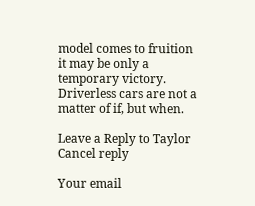model comes to fruition it may be only a temporary victory. Driverless cars are not a matter of if, but when.

Leave a Reply to Taylor Cancel reply

Your email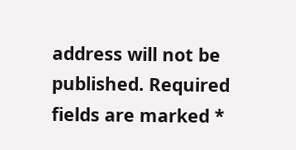address will not be published. Required fields are marked *